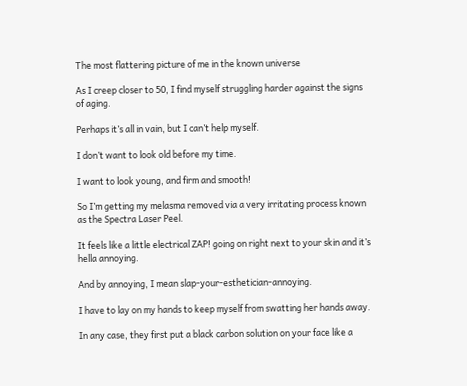The most flattering picture of me in the known universe

As I creep closer to 50, I find myself struggling harder against the signs of aging.

Perhaps it’s all in vain, but I can’t help myself.

I don’t want to look old before my time.

I want to look young, and firm and smooth!

So I’m getting my melasma removed via a very irritating process known as the Spectra Laser Peel.

It feels like a little electrical ZAP! going on right next to your skin and it’s hella annoying.

And by annoying, I mean slap-your-esthetician-annoying.

I have to lay on my hands to keep myself from swatting her hands away.

In any case, they first put a black carbon solution on your face like a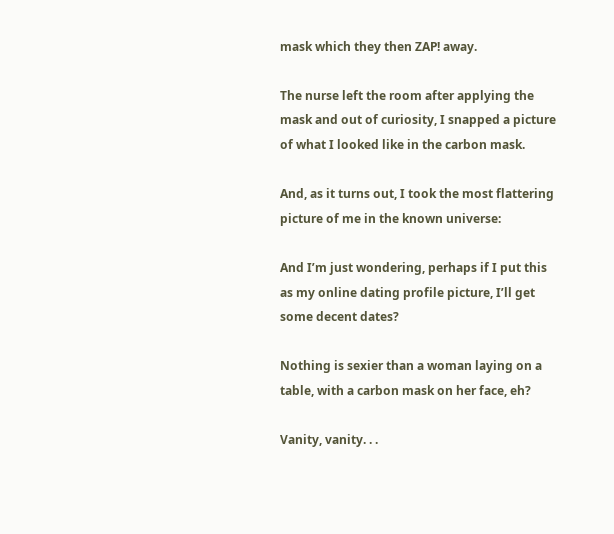mask which they then ZAP! away.

The nurse left the room after applying the mask and out of curiosity, I snapped a picture of what I looked like in the carbon mask.

And, as it turns out, I took the most flattering picture of me in the known universe:

And I’m just wondering, perhaps if I put this as my online dating profile picture, I’ll get some decent dates?

Nothing is sexier than a woman laying on a table, with a carbon mask on her face, eh?

Vanity, vanity. . .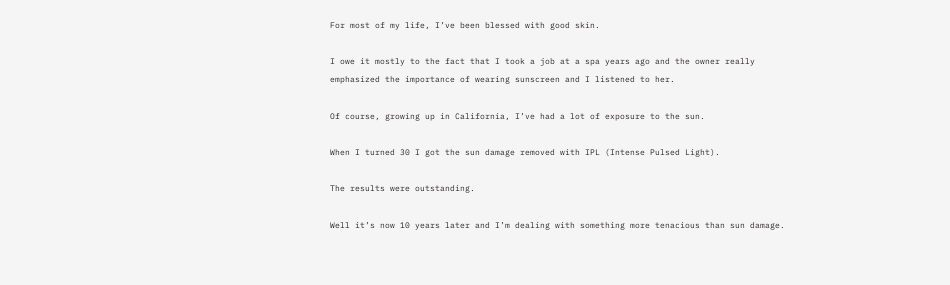For most of my life, I’ve been blessed with good skin.

I owe it mostly to the fact that I took a job at a spa years ago and the owner really emphasized the importance of wearing sunscreen and I listened to her.

Of course, growing up in California, I’ve had a lot of exposure to the sun.

When I turned 30 I got the sun damage removed with IPL (Intense Pulsed Light).

The results were outstanding.

Well it’s now 10 years later and I’m dealing with something more tenacious than sun damage.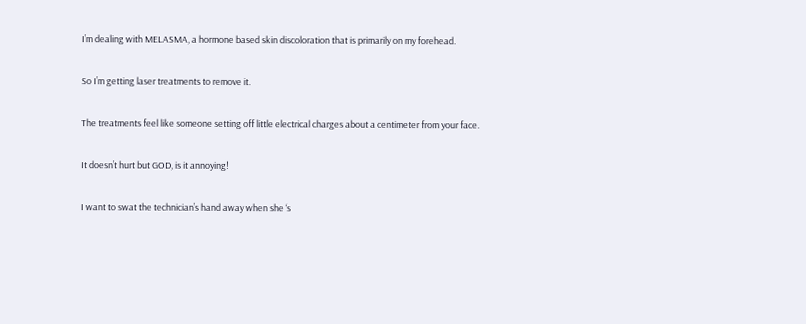I’m dealing with MELASMA, a hormone based skin discoloration that is primarily on my forehead.

So I’m getting laser treatments to remove it.

The treatments feel like someone setting off little electrical charges about a centimeter from your face.

It doesn’t hurt but GOD, is it annoying!

I want to swat the technician’s hand away when she ‘s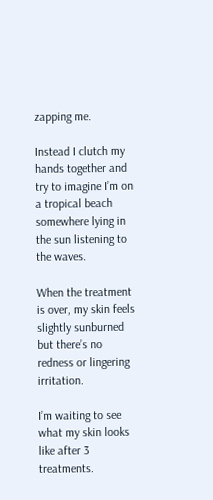zapping me.

Instead I clutch my hands together and try to imagine I’m on a tropical beach somewhere lying in the sun listening to the waves.

When the treatment is over, my skin feels slightly sunburned but there’s no redness or lingering irritation.

I’m waiting to see what my skin looks like after 3 treatments.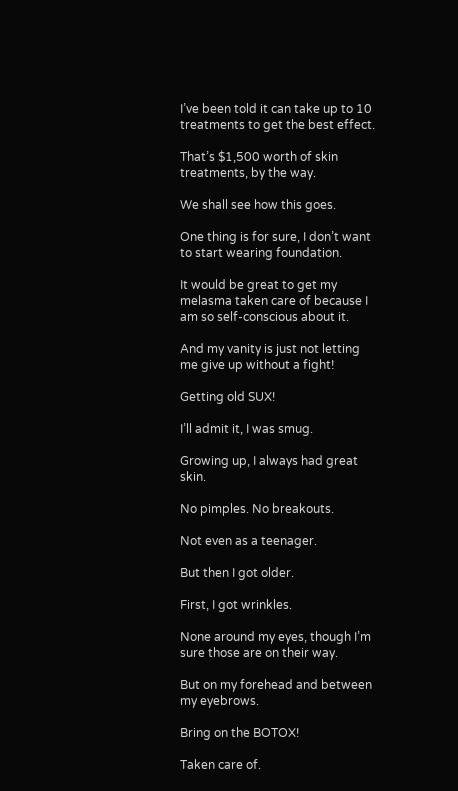I’ve been told it can take up to 10 treatments to get the best effect.

That’s $1,500 worth of skin treatments, by the way.

We shall see how this goes.

One thing is for sure, I don’t want to start wearing foundation.

It would be great to get my melasma taken care of because I am so self-conscious about it.

And my vanity is just not letting me give up without a fight!

Getting old SUX!

I’ll admit it, I was smug.

Growing up, I always had great skin.

No pimples. No breakouts.

Not even as a teenager.

But then I got older.

First, I got wrinkles.

None around my eyes, though I’m sure those are on their way.

But on my forehead and between my eyebrows.

Bring on the BOTOX!

Taken care of.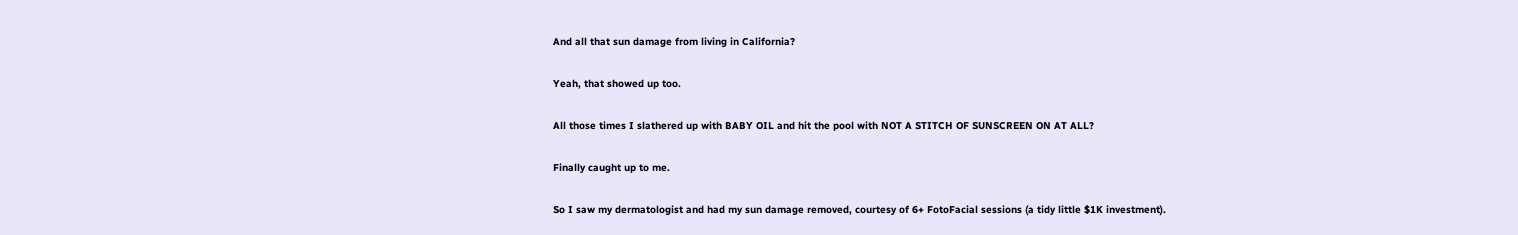And all that sun damage from living in California?

Yeah, that showed up too.

All those times I slathered up with BABY OIL and hit the pool with NOT A STITCH OF SUNSCREEN ON AT ALL?

Finally caught up to me.

So I saw my dermatologist and had my sun damage removed, courtesy of 6+ FotoFacial sessions (a tidy little $1K investment).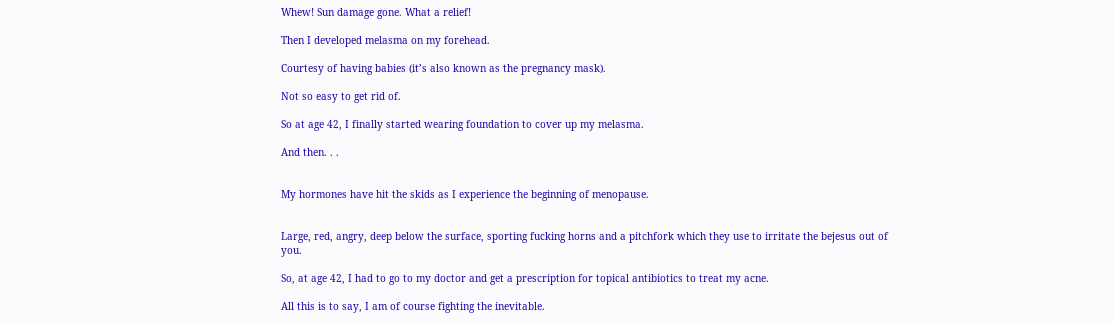Whew! Sun damage gone. What a relief!

Then I developed melasma on my forehead.

Courtesy of having babies (it’s also known as the pregnancy mask).

Not so easy to get rid of.

So at age 42, I finally started wearing foundation to cover up my melasma.

And then. . .


My hormones have hit the skids as I experience the beginning of menopause.


Large, red, angry, deep below the surface, sporting fucking horns and a pitchfork which they use to irritate the bejesus out of you.

So, at age 42, I had to go to my doctor and get a prescription for topical antibiotics to treat my acne.

All this is to say, I am of course fighting the inevitable.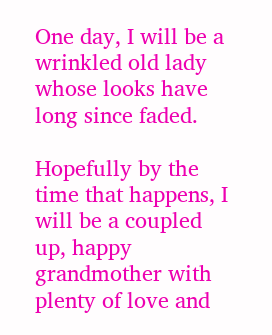One day, I will be a wrinkled old lady whose looks have long since faded.

Hopefully by the time that happens, I will be a coupled up, happy grandmother with plenty of love and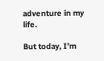adventure in my life.

But today, I’m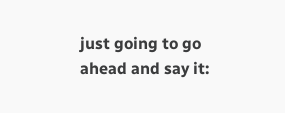just going to go ahead and say it: